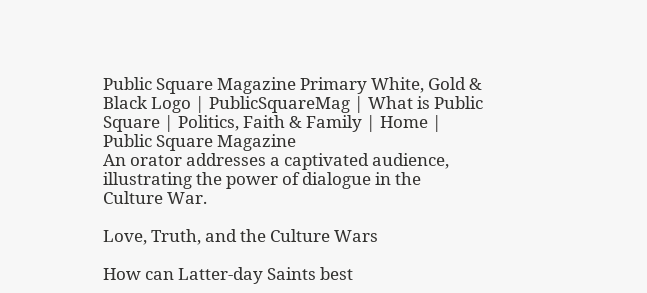Public Square Magazine Primary White, Gold & Black Logo | PublicSquareMag | What is Public Square | Politics, Faith & Family | Home | Public Square Magazine
An orator addresses a captivated audience, illustrating the power of dialogue in the Culture War.

Love, Truth, and the Culture Wars

How can Latter-day Saints best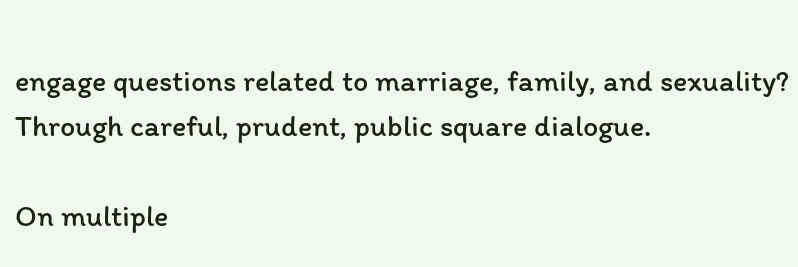engage questions related to marriage, family, and sexuality? Through careful, prudent, public square dialogue.

On multiple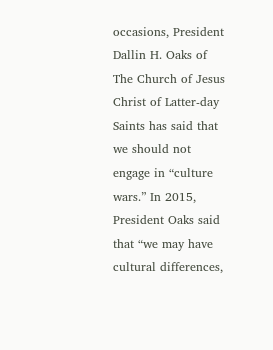occasions, President Dallin H. Oaks of The Church of Jesus Christ of Latter-day Saints has said that we should not engage in “culture wars.” In 2015, President Oaks said that “we may have cultural differences,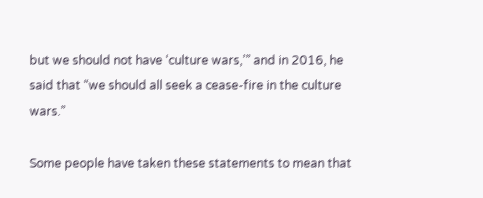but we should not have ‘culture wars,’” and in 2016, he said that “we should all seek a cease-fire in the culture wars.”

Some people have taken these statements to mean that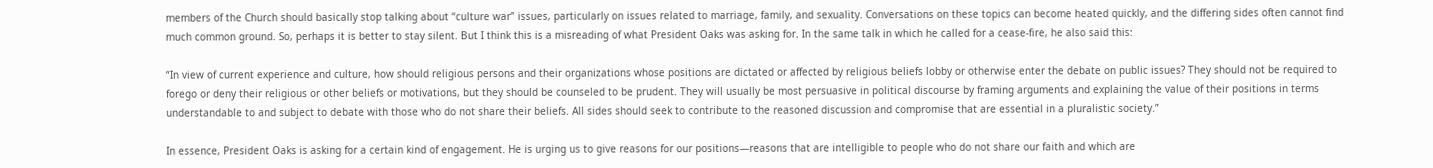members of the Church should basically stop talking about “culture war” issues, particularly on issues related to marriage, family, and sexuality. Conversations on these topics can become heated quickly, and the differing sides often cannot find much common ground. So, perhaps it is better to stay silent. But I think this is a misreading of what President Oaks was asking for. In the same talk in which he called for a cease-fire, he also said this:

“In view of current experience and culture, how should religious persons and their organizations whose positions are dictated or affected by religious beliefs lobby or otherwise enter the debate on public issues? They should not be required to forego or deny their religious or other beliefs or motivations, but they should be counseled to be prudent. They will usually be most persuasive in political discourse by framing arguments and explaining the value of their positions in terms understandable to and subject to debate with those who do not share their beliefs. All sides should seek to contribute to the reasoned discussion and compromise that are essential in a pluralistic society.”

In essence, President Oaks is asking for a certain kind of engagement. He is urging us to give reasons for our positions—reasons that are intelligible to people who do not share our faith and which are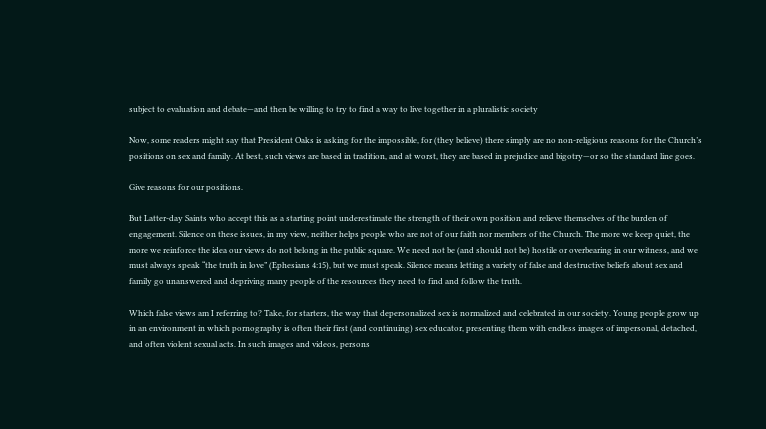subject to evaluation and debate—and then be willing to try to find a way to live together in a pluralistic society

Now, some readers might say that President Oaks is asking for the impossible, for (they believe) there simply are no non-religious reasons for the Church’s positions on sex and family. At best, such views are based in tradition, and at worst, they are based in prejudice and bigotry—or so the standard line goes.

Give reasons for our positions.

But Latter-day Saints who accept this as a starting point underestimate the strength of their own position and relieve themselves of the burden of engagement. Silence on these issues, in my view, neither helps people who are not of our faith nor members of the Church. The more we keep quiet, the more we reinforce the idea our views do not belong in the public square. We need not be (and should not be) hostile or overbearing in our witness, and we must always speak “the truth in love” (Ephesians 4:15), but we must speak. Silence means letting a variety of false and destructive beliefs about sex and family go unanswered and depriving many people of the resources they need to find and follow the truth.

Which false views am I referring to? Take, for starters, the way that depersonalized sex is normalized and celebrated in our society. Young people grow up in an environment in which pornography is often their first (and continuing) sex educator, presenting them with endless images of impersonal, detached, and often violent sexual acts. In such images and videos, persons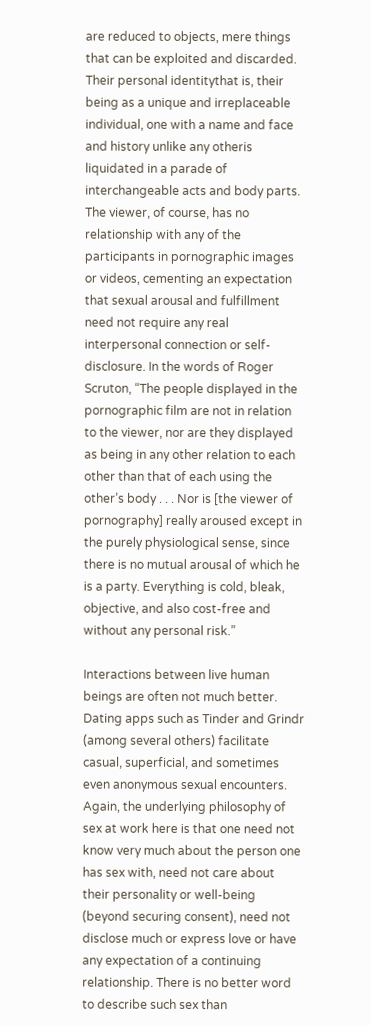are reduced to objects, mere things that can be exploited and discarded. Their personal identitythat is, their being as a unique and irreplaceable individual, one with a name and face and history unlike any otheris liquidated in a parade of interchangeable acts and body parts. The viewer, of course, has no relationship with any of the participants in pornographic images or videos, cementing an expectation that sexual arousal and fulfillment need not require any real interpersonal connection or self-disclosure. In the words of Roger Scruton, “The people displayed in the pornographic film are not in relation to the viewer, nor are they displayed as being in any other relation to each other than that of each using the other’s body . . . Nor is [the viewer of pornography] really aroused except in the purely physiological sense, since there is no mutual arousal of which he is a party. Everything is cold, bleak, objective, and also cost-free and without any personal risk.”

Interactions between live human beings are often not much better. Dating apps such as Tinder and Grindr (among several others) facilitate casual, superficial, and sometimes even anonymous sexual encounters. Again, the underlying philosophy of sex at work here is that one need not know very much about the person one has sex with, need not care about their personality or well-being (beyond securing consent), need not disclose much or express love or have any expectation of a continuing relationship. There is no better word to describe such sex than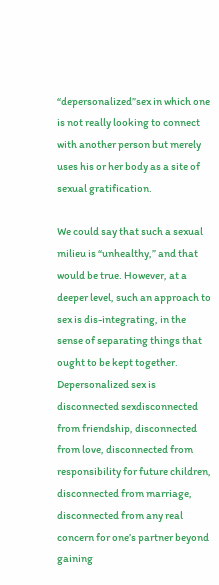“depersonalized”sex in which one is not really looking to connect with another person but merely uses his or her body as a site of sexual gratification.

We could say that such a sexual milieu is “unhealthy,” and that would be true. However, at a deeper level, such an approach to sex is dis-integrating, in the sense of separating things that ought to be kept together. Depersonalized sex is disconnected sexdisconnected from friendship, disconnected from love, disconnected from responsibility for future children, disconnected from marriage, disconnected from any real concern for one’s partner beyond gaining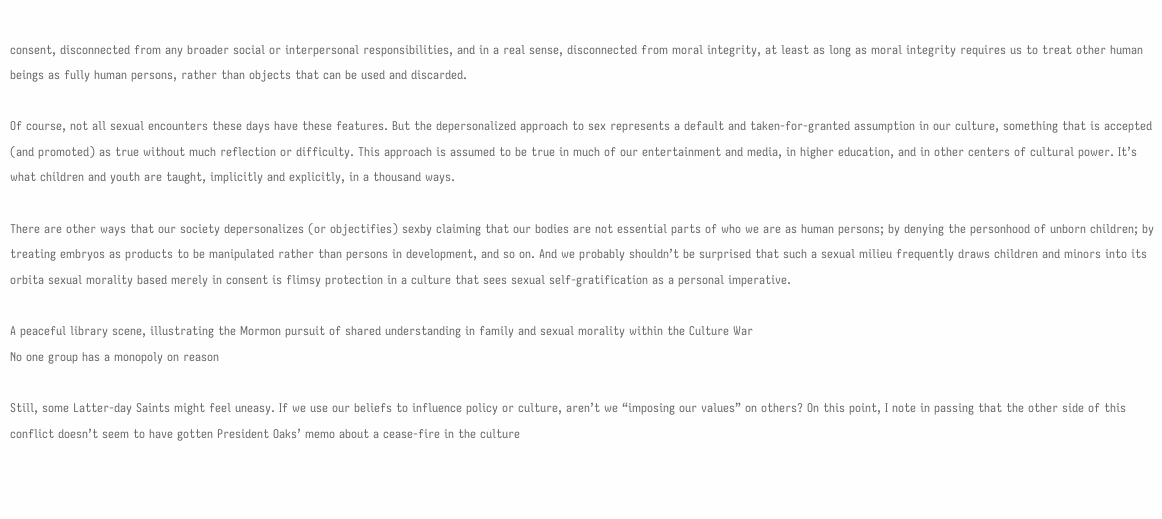consent, disconnected from any broader social or interpersonal responsibilities, and in a real sense, disconnected from moral integrity, at least as long as moral integrity requires us to treat other human beings as fully human persons, rather than objects that can be used and discarded.

Of course, not all sexual encounters these days have these features. But the depersonalized approach to sex represents a default and taken-for-granted assumption in our culture, something that is accepted (and promoted) as true without much reflection or difficulty. This approach is assumed to be true in much of our entertainment and media, in higher education, and in other centers of cultural power. It’s what children and youth are taught, implicitly and explicitly, in a thousand ways.

There are other ways that our society depersonalizes (or objectifies) sexby claiming that our bodies are not essential parts of who we are as human persons; by denying the personhood of unborn children; by treating embryos as products to be manipulated rather than persons in development, and so on. And we probably shouldn’t be surprised that such a sexual milieu frequently draws children and minors into its orbita sexual morality based merely in consent is flimsy protection in a culture that sees sexual self-gratification as a personal imperative.

A peaceful library scene, illustrating the Mormon pursuit of shared understanding in family and sexual morality within the Culture War
No one group has a monopoly on reason

Still, some Latter-day Saints might feel uneasy. If we use our beliefs to influence policy or culture, aren’t we “imposing our values” on others? On this point, I note in passing that the other side of this conflict doesn’t seem to have gotten President Oaks’ memo about a cease-fire in the culture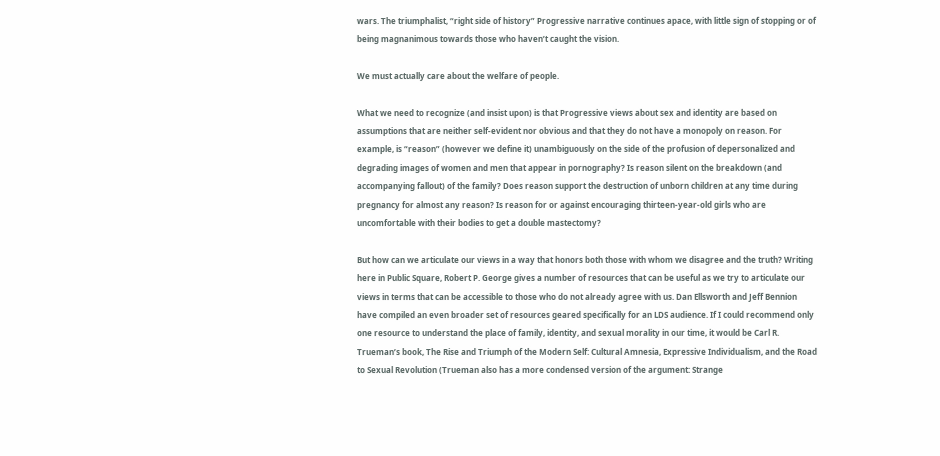wars. The triumphalist, “right side of history” Progressive narrative continues apace, with little sign of stopping or of being magnanimous towards those who haven’t caught the vision.

We must actually care about the welfare of people.

What we need to recognize (and insist upon) is that Progressive views about sex and identity are based on assumptions that are neither self-evident nor obvious and that they do not have a monopoly on reason. For example, is “reason” (however we define it) unambiguously on the side of the profusion of depersonalized and degrading images of women and men that appear in pornography? Is reason silent on the breakdown (and accompanying fallout) of the family? Does reason support the destruction of unborn children at any time during pregnancy for almost any reason? Is reason for or against encouraging thirteen-year-old girls who are uncomfortable with their bodies to get a double mastectomy?

But how can we articulate our views in a way that honors both those with whom we disagree and the truth? Writing here in Public Square, Robert P. George gives a number of resources that can be useful as we try to articulate our views in terms that can be accessible to those who do not already agree with us. Dan Ellsworth and Jeff Bennion have compiled an even broader set of resources geared specifically for an LDS audience. If I could recommend only one resource to understand the place of family, identity, and sexual morality in our time, it would be Carl R. Trueman’s book, The Rise and Triumph of the Modern Self: Cultural Amnesia, Expressive Individualism, and the Road to Sexual Revolution (Trueman also has a more condensed version of the argument: Strange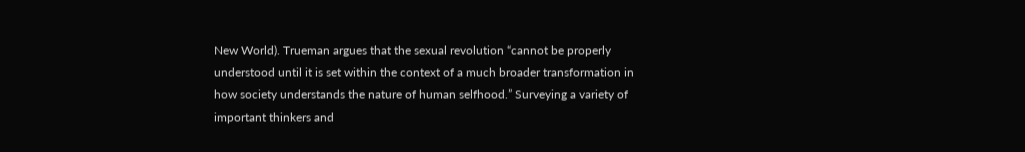New World). Trueman argues that the sexual revolution “cannot be properly understood until it is set within the context of a much broader transformation in how society understands the nature of human selfhood.” Surveying a variety of important thinkers and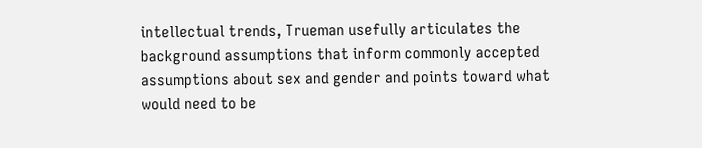intellectual trends, Trueman usefully articulates the background assumptions that inform commonly accepted assumptions about sex and gender and points toward what would need to be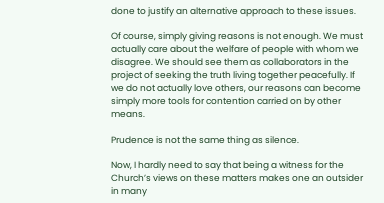done to justify an alternative approach to these issues.

Of course, simply giving reasons is not enough. We must actually care about the welfare of people with whom we disagree. We should see them as collaborators in the project of seeking the truth living together peacefully. If we do not actually love others, our reasons can become simply more tools for contention carried on by other means.

Prudence is not the same thing as silence.

Now, I hardly need to say that being a witness for the Church’s views on these matters makes one an outsider in many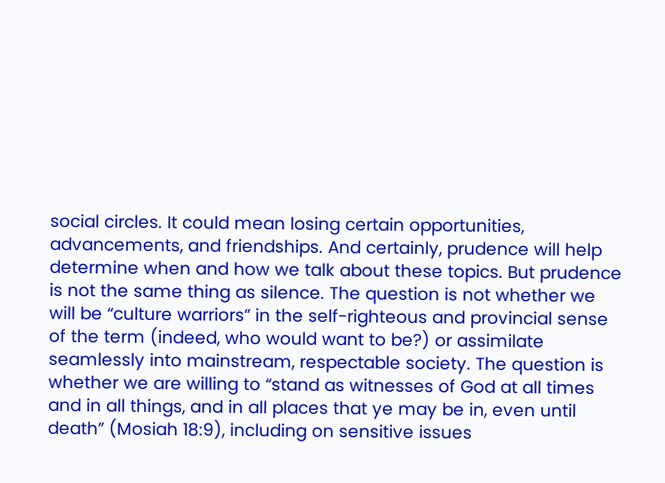social circles. It could mean losing certain opportunities, advancements, and friendships. And certainly, prudence will help determine when and how we talk about these topics. But prudence is not the same thing as silence. The question is not whether we will be “culture warriors” in the self-righteous and provincial sense of the term (indeed, who would want to be?) or assimilate seamlessly into mainstream, respectable society. The question is whether we are willing to “stand as witnesses of God at all times and in all things, and in all places that ye may be in, even until death” (Mosiah 18:9), including on sensitive issues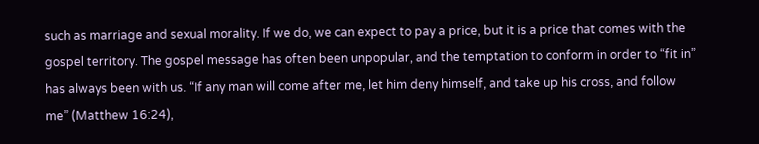such as marriage and sexual morality. If we do, we can expect to pay a price, but it is a price that comes with the gospel territory. The gospel message has often been unpopular, and the temptation to conform in order to “fit in” has always been with us. “If any man will come after me, let him deny himself, and take up his cross, and follow me” (Matthew 16:24),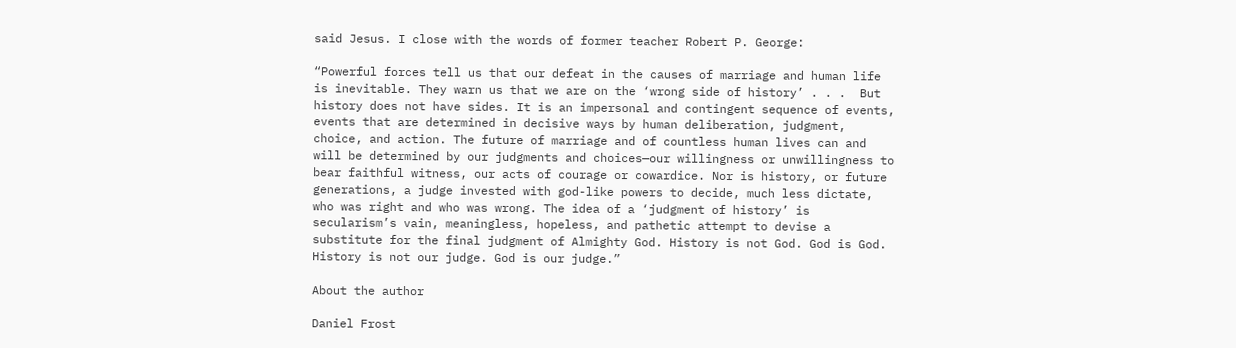said Jesus. I close with the words of former teacher Robert P. George:

“Powerful forces tell us that our defeat in the causes of marriage and human life is inevitable. They warn us that we are on the ‘wrong side of history’ . . .  But history does not have sides. It is an impersonal and contingent sequence of events, events that are determined in decisive ways by human deliberation, judgment, choice, and action. The future of marriage and of countless human lives can and will be determined by our judgments and choices—our willingness or unwillingness to bear faithful witness, our acts of courage or cowardice. Nor is history, or future generations, a judge invested with god-like powers to decide, much less dictate, who was right and who was wrong. The idea of a ‘judgment of history’ is secularism’s vain, meaningless, hopeless, and pathetic attempt to devise a substitute for the final judgment of Almighty God. History is not God. God is God. History is not our judge. God is our judge.”

About the author

Daniel Frost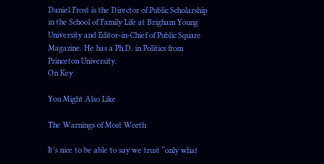Daniel Frost is the Director of Public Scholarship in the School of Family Life at Brigham Young University and Editor-in-Chief of Public Square Magazine. He has a Ph.D. in Politics from Princeton University.
On Key

You Might Also Like

The Warnings of Most Worth

It’s nice to be able to say we trust “only what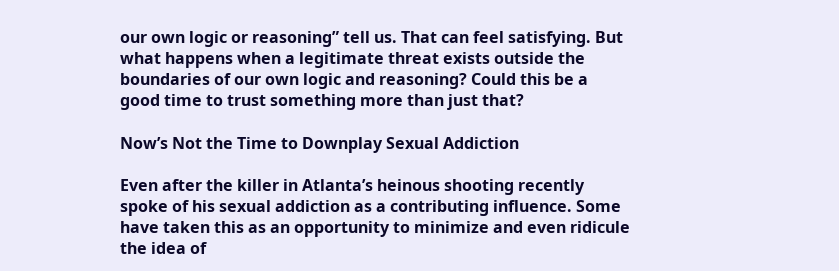our own logic or reasoning” tell us. That can feel satisfying. But what happens when a legitimate threat exists outside the boundaries of our own logic and reasoning? Could this be a good time to trust something more than just that?

Now’s Not the Time to Downplay Sexual Addiction

Even after the killer in Atlanta’s heinous shooting recently spoke of his sexual addiction as a contributing influence. Some have taken this as an opportunity to minimize and even ridicule the idea of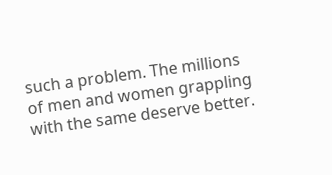such a problem. The millions of men and women grappling with the same deserve better.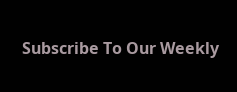Subscribe To Our Weekly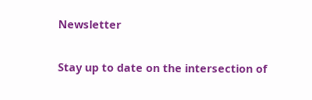Newsletter

Stay up to date on the intersection of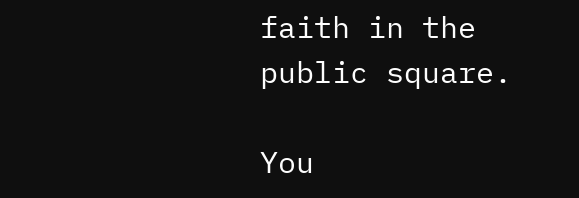faith in the public square.

You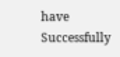have Successfully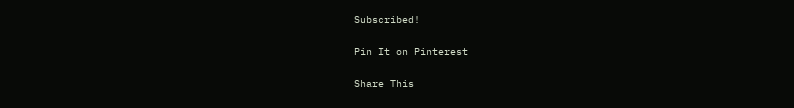Subscribed!

Pin It on Pinterest

Share This